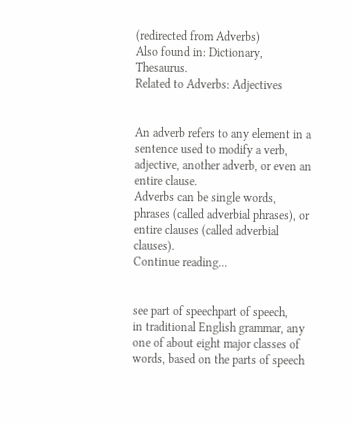(redirected from Adverbs)
Also found in: Dictionary, Thesaurus.
Related to Adverbs: Adjectives


An adverb refers to any element in a sentence used to modify a verb, adjective, another adverb, or even an entire clause.
Adverbs can be single words, phrases (called adverbial phrases), or entire clauses (called adverbial clauses).
Continue reading...


see part of speechpart of speech,
in traditional English grammar, any one of about eight major classes of words, based on the parts of speech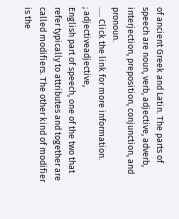of ancient Greek and Latin. The parts of speech are noun, verb, adjective, adverb, interjection, preposition, conjunction, and pronoun.
..... Click the link for more information.
; adjectiveadjective,
English part of speech, one of the two that refer typically to attributes and together are called modifiers. The other kind of modifier is the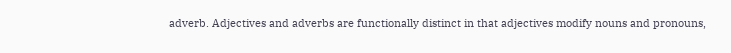adverb. Adjectives and adverbs are functionally distinct in that adjectives modify nouns and pronouns,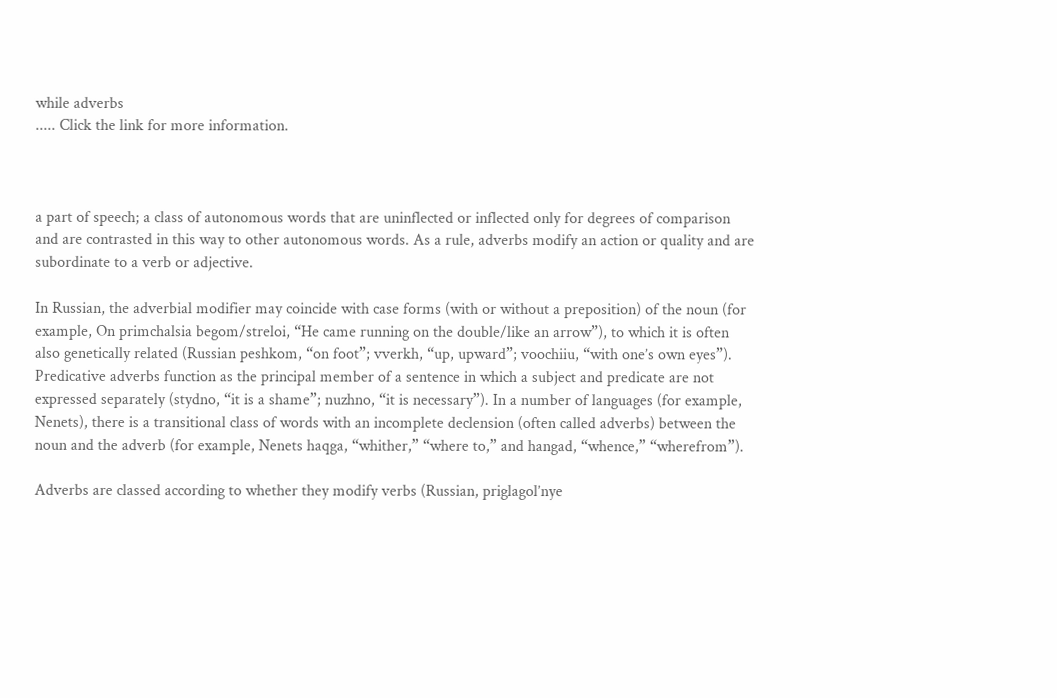while adverbs
..... Click the link for more information.



a part of speech; a class of autonomous words that are uninflected or inflected only for degrees of comparison and are contrasted in this way to other autonomous words. As a rule, adverbs modify an action or quality and are subordinate to a verb or adjective.

In Russian, the adverbial modifier may coincide with case forms (with or without a preposition) of the noun (for example, On primchalsia begom/streloi, “He came running on the double/like an arrow”), to which it is often also genetically related (Russian peshkom, “on foot”; vverkh, “up, upward”; voochiiu, “with one’s own eyes”). Predicative adverbs function as the principal member of a sentence in which a subject and predicate are not expressed separately (stydno, “it is a shame”; nuzhno, “it is necessary”). In a number of languages (for example, Nenets), there is a transitional class of words with an incomplete declension (often called adverbs) between the noun and the adverb (for example, Nenets haqga, “whither,” “where to,” and hangad, “whence,” “wherefrom”).

Adverbs are classed according to whether they modify verbs (Russian, priglagol’nye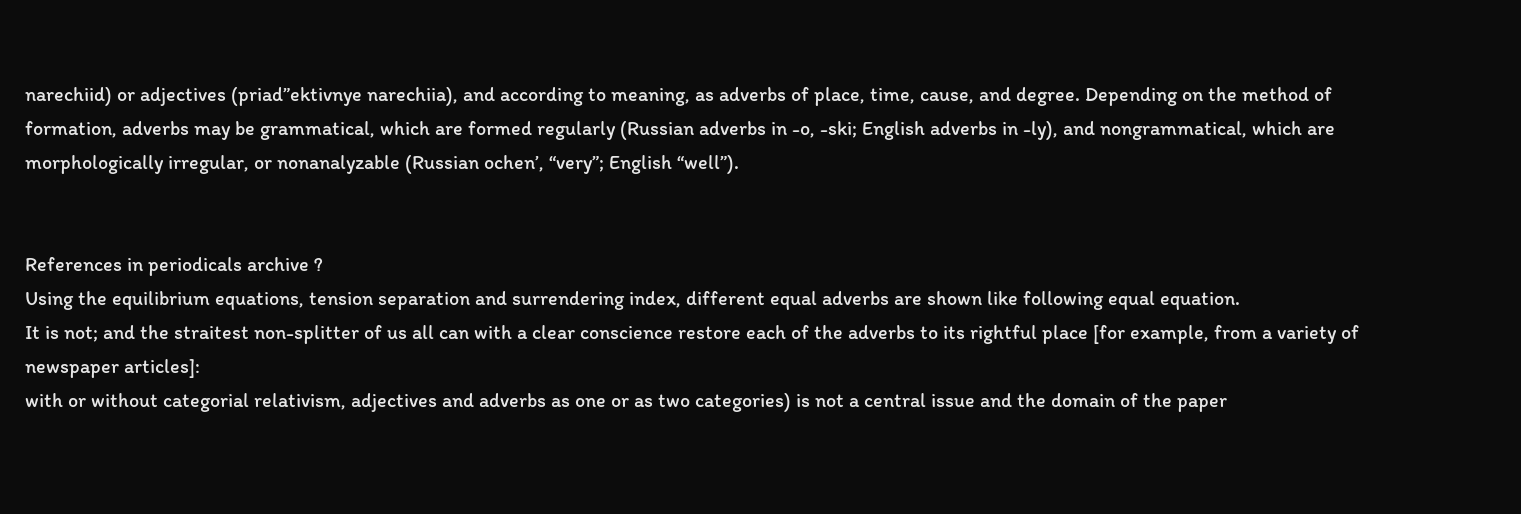narechiid) or adjectives (priad”ektivnye narechiia), and according to meaning, as adverbs of place, time, cause, and degree. Depending on the method of formation, adverbs may be grammatical, which are formed regularly (Russian adverbs in -o, -ski; English adverbs in -ly), and nongrammatical, which are morphologically irregular, or nonanalyzable (Russian ochen’, “very”; English “well”).


References in periodicals archive ?
Using the equilibrium equations, tension separation and surrendering index, different equal adverbs are shown like following equal equation.
It is not; and the straitest non-splitter of us all can with a clear conscience restore each of the adverbs to its rightful place [for example, from a variety of newspaper articles]:
with or without categorial relativism, adjectives and adverbs as one or as two categories) is not a central issue and the domain of the paper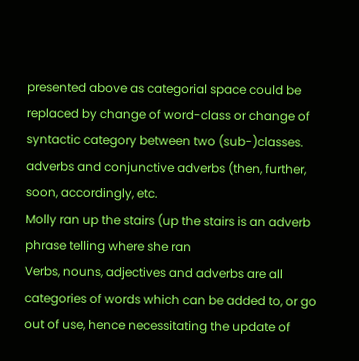presented above as categorial space could be replaced by change of word-class or change of syntactic category between two (sub-)classes.
adverbs and conjunctive adverbs (then, further, soon, accordingly, etc.
Molly ran up the stairs (up the stairs is an adverb phrase telling where she ran
Verbs, nouns, adjectives and adverbs are all categories of words which can be added to, or go out of use, hence necessitating the update of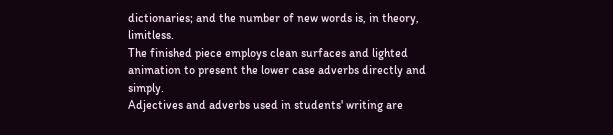dictionaries; and the number of new words is, in theory, limitless.
The finished piece employs clean surfaces and lighted animation to present the lower case adverbs directly and simply.
Adjectives and adverbs used in students' writing are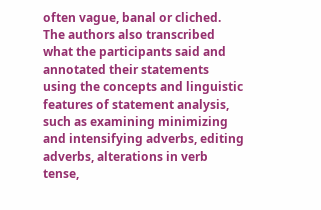often vague, banal or cliched.
The authors also transcribed what the participants said and annotated their statements using the concepts and linguistic features of statement analysis, such as examining minimizing and intensifying adverbs, editing adverbs, alterations in verb tense,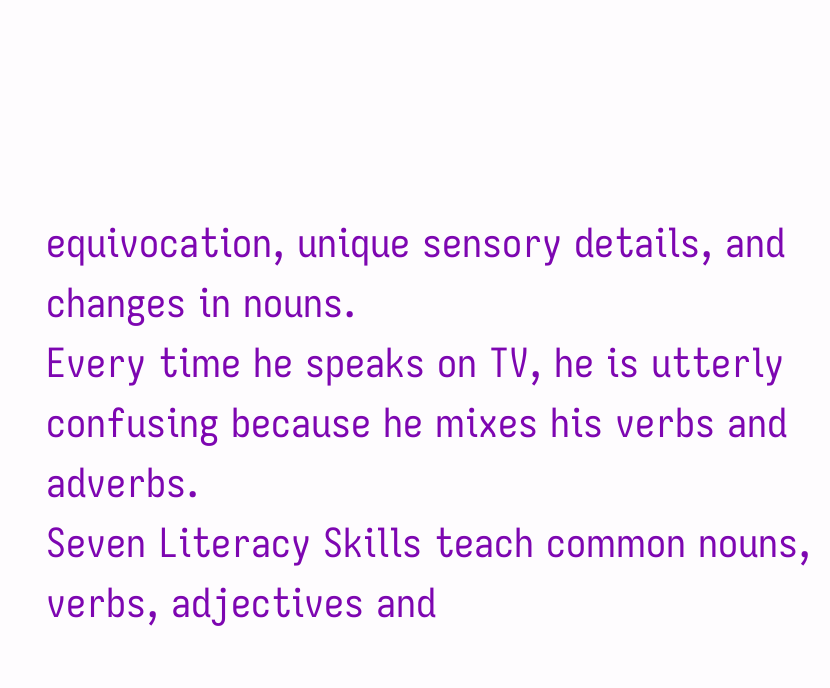equivocation, unique sensory details, and changes in nouns.
Every time he speaks on TV, he is utterly confusing because he mixes his verbs and adverbs.
Seven Literacy Skills teach common nouns, verbs, adjectives and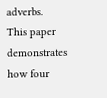adverbs.
This paper demonstrates how four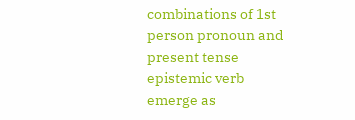combinations of 1st person pronoun and present tense epistemic verb emerge as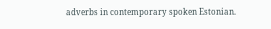adverbs in contemporary spoken Estonian.